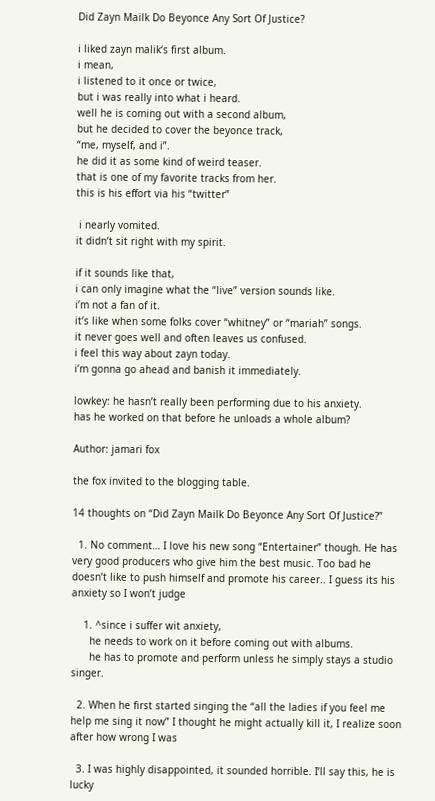Did Zayn Mailk Do Beyonce Any Sort Of Justice?

i liked zayn malik‘s first album.
i mean,
i listened to it once or twice,
but i was really into what i heard.
well he is coming out with a second album,
but he decided to cover the beyonce track,
“me, myself, and i”.
he did it as some kind of weird teaser.
that is one of my favorite tracks from her.
this is his effort via his “twitter”

 i nearly vomited.
it didn’t sit right with my spirit.

if it sounds like that,
i can only imagine what the “live” version sounds like.
i’m not a fan of it.
it’s like when some folks cover “whitney” or “mariah” songs.
it never goes well and often leaves us confused.
i feel this way about zayn today.
i’m gonna go ahead and banish it immediately.

lowkey: he hasn’t really been performing due to his anxiety.
has he worked on that before he unloads a whole album?

Author: jamari fox

the fox invited to the blogging table.

14 thoughts on “Did Zayn Mailk Do Beyonce Any Sort Of Justice?”

  1. No comment… I love his new song “Entertainer” though. He has very good producers who give him the best music. Too bad he doesn’t like to push himself and promote his career.. I guess its his anxiety so I won’t judge

    1. ^since i suffer wit anxiety,
      he needs to work on it before coming out with albums.
      he has to promote and perform unless he simply stays a studio singer.

  2. When he first started singing the “all the ladies if you feel me help me sing it now” I thought he might actually kill it, I realize soon after how wrong I was

  3. I was highly disappointed, it sounded horrible. I’ll say this, he is lucky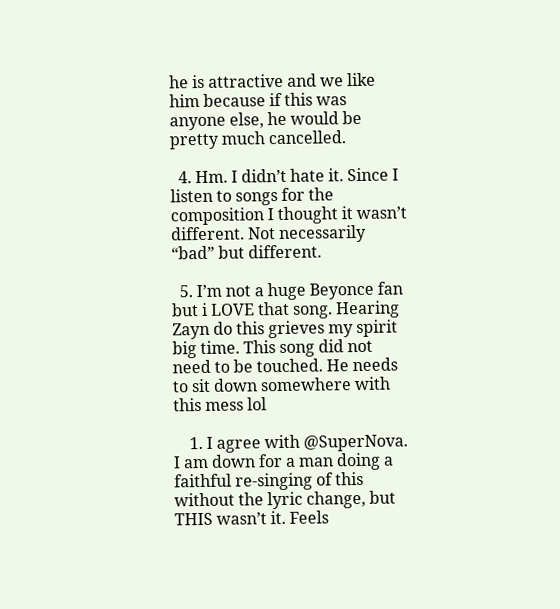he is attractive and we like him because if this was anyone else, he would be pretty much cancelled.

  4. Hm. I didn’t hate it. Since I listen to songs for the composition I thought it wasn’t different. Not necessarily “bad” but different.

  5. I’m not a huge Beyonce fan but i LOVE that song. Hearing Zayn do this grieves my spirit big time. This song did not need to be touched. He needs to sit down somewhere with this mess lol

    1. I agree with @SuperNova. I am down for a man doing a faithful re-singing of this without the lyric change, but THIS wasn’t it. Feels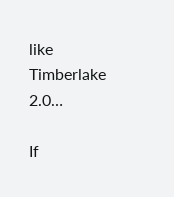like Timberlake 2.0…

If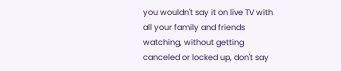you wouldn't say it on live TV with all your family and friends watching, without getting canceled or locked up, don't say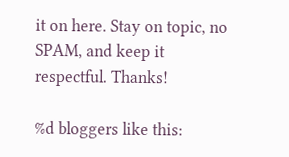it on here. Stay on topic, no SPAM, and keep it respectful. Thanks!

%d bloggers like this: